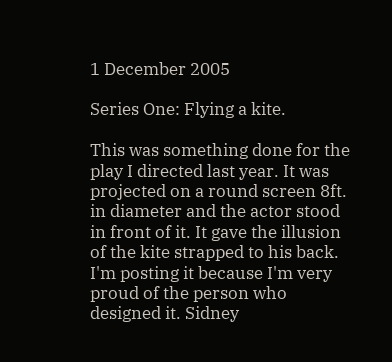1 December 2005

Series One: Flying a kite.

This was something done for the play I directed last year. It was projected on a round screen 8ft. in diameter and the actor stood in front of it. It gave the illusion of the kite strapped to his back. I'm posting it because I'm very proud of the person who designed it. Sidney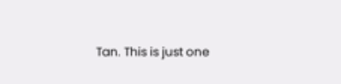Tan. This is just one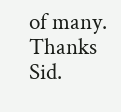of many. Thanks Sid.